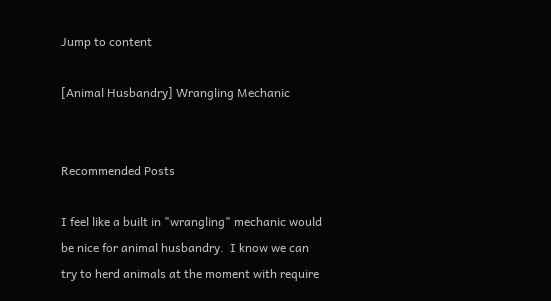Jump to content

[Animal Husbandry] Wrangling Mechanic


Recommended Posts

I feel like a built in "wrangling" mechanic would be nice for animal husbandry.  I know we can try to herd animals at the moment with require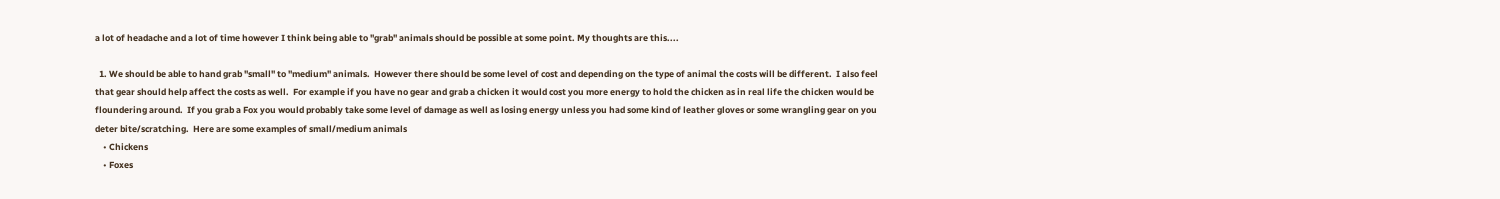a lot of headache and a lot of time however I think being able to "grab" animals should be possible at some point. My thoughts are this....

  1. We should be able to hand grab "small" to "medium" animals.  However there should be some level of cost and depending on the type of animal the costs will be different.  I also feel that gear should help affect the costs as well.  For example if you have no gear and grab a chicken it would cost you more energy to hold the chicken as in real life the chicken would be floundering around.  If you grab a Fox you would probably take some level of damage as well as losing energy unless you had some kind of leather gloves or some wrangling gear on you deter bite/scratching.  Here are some examples of small/medium animals
    • Chickens
    • Foxes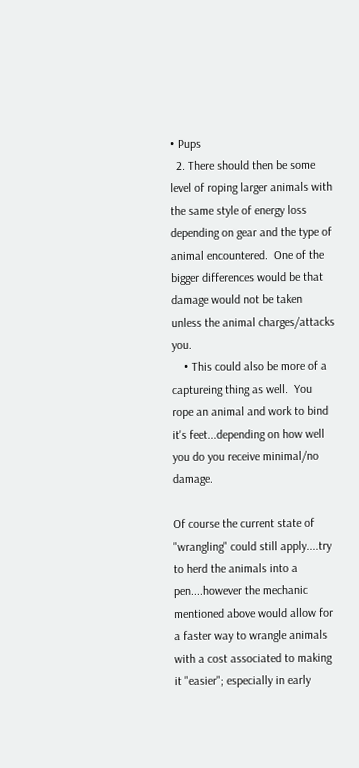• Pups
  2. There should then be some level of roping larger animals with the same style of energy loss depending on gear and the type of animal encountered.  One of the bigger differences would be that damage would not be taken unless the animal charges/attacks you.
    • This could also be more of a captureing thing as well.  You rope an animal and work to bind it's feet...depending on how well you do you receive minimal/no damage.

Of course the current state of "wrangling" could still apply....try to herd the animals into a pen....however the mechanic mentioned above would allow for a faster way to wrangle animals with a cost associated to making it "easier"; especially in early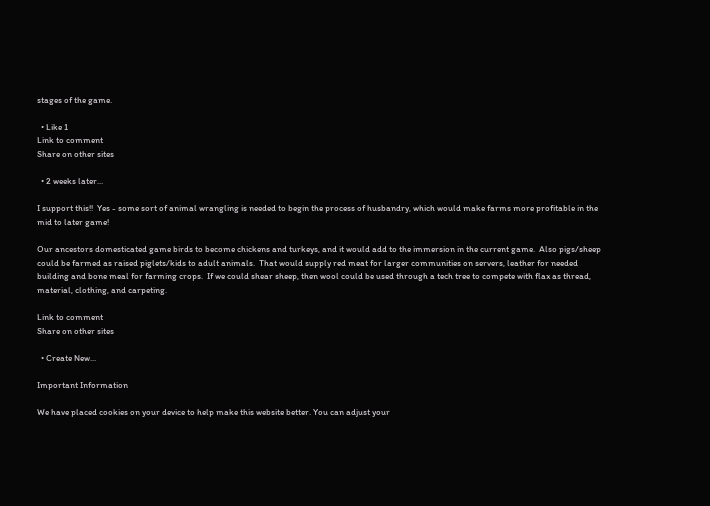stages of the game.

  • Like 1
Link to comment
Share on other sites

  • 2 weeks later...

I support this!!  Yes - some sort of animal wrangling is needed to begin the process of husbandry, which would make farms more profitable in the mid to later game!

Our ancestors domesticated game birds to become chickens and turkeys, and it would add to the immersion in the current game.  Also pigs/sheep could be farmed as raised piglets/kids to adult animals.  That would supply red meat for larger communities on servers, leather for needed building and bone meal for farming crops.  If we could shear sheep, then wool could be used through a tech tree to compete with flax as thread, material, clothing, and carpeting.

Link to comment
Share on other sites

  • Create New...

Important Information

We have placed cookies on your device to help make this website better. You can adjust your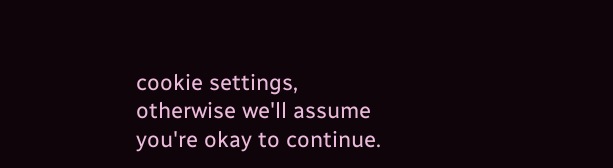cookie settings, otherwise we'll assume you're okay to continue.